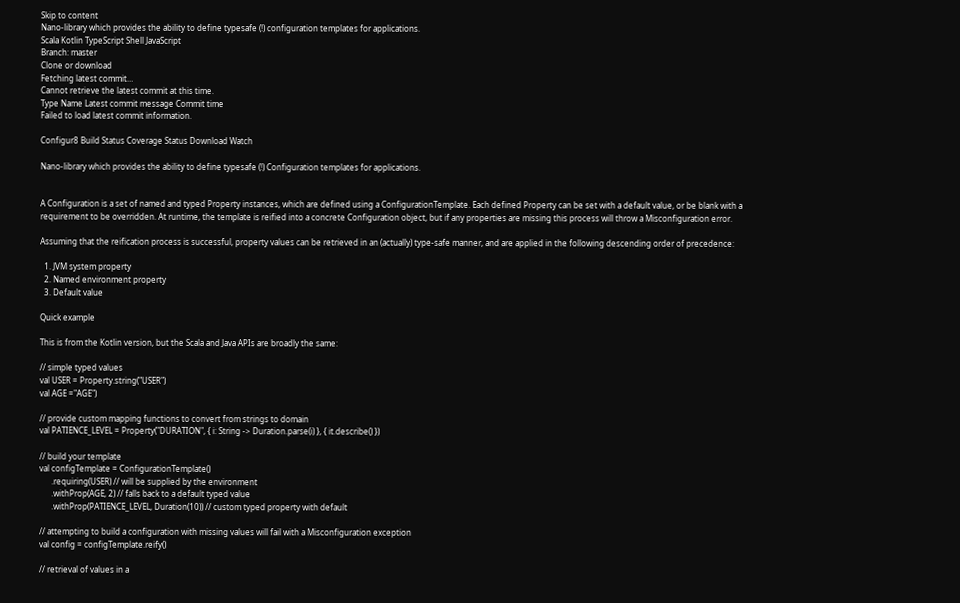Skip to content
Nano-library which provides the ability to define typesafe (!) configuration templates for applications.
Scala Kotlin TypeScript Shell JavaScript
Branch: master
Clone or download
Fetching latest commit…
Cannot retrieve the latest commit at this time.
Type Name Latest commit message Commit time
Failed to load latest commit information.

Configur8 Build Status Coverage Status Download Watch

Nano-library which provides the ability to define typesafe (!) Configuration templates for applications.


A Configuration is a set of named and typed Property instances, which are defined using a ConfigurationTemplate. Each defined Property can be set with a default value, or be blank with a requirement to be overridden. At runtime, the template is reified into a concrete Configuration object, but if any properties are missing this process will throw a Misconfiguration error.

Assuming that the reification process is successful, property values can be retrieved in an (actually) type-safe manner, and are applied in the following descending order of precedence:

  1. JVM system property
  2. Named environment property
  3. Default value

Quick example

This is from the Kotlin version, but the Scala and Java APIs are broadly the same:

// simple typed values
val USER = Property.string("USER")
val AGE ="AGE")

// provide custom mapping functions to convert from strings to domain
val PATIENCE_LEVEL = Property("DURATION", { i: String -> Duration.parse(i) }, { it.describe() })

// build your template
val configTemplate = ConfigurationTemplate()
      .requiring(USER) // will be supplied by the environment
      .withProp(AGE, 2) // falls back to a default typed value
      .withProp(PATIENCE_LEVEL, Duration(10)) // custom typed property with default

// attempting to build a configuration with missing values will fail with a Misconfiguration exception
val config = configTemplate.reify()

// retrieval of values in a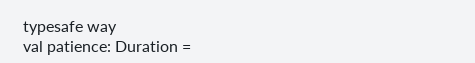typesafe way
val patience: Duration =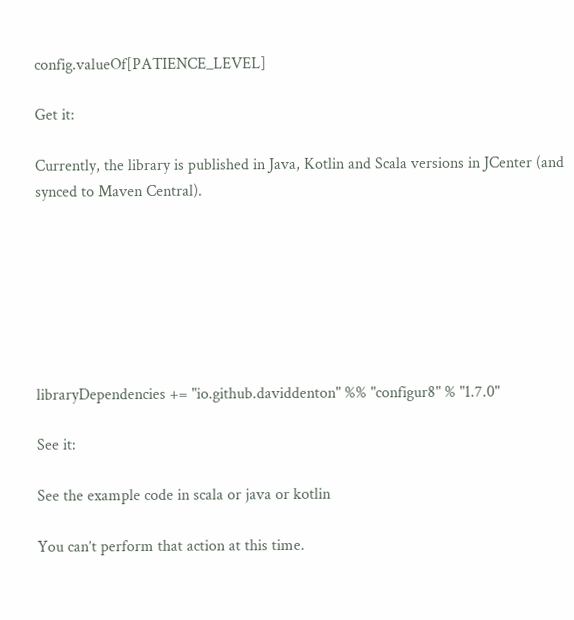config.valueOf[PATIENCE_LEVEL]

Get it:

Currently, the library is published in Java, Kotlin and Scala versions in JCenter (and synced to Maven Central).







libraryDependencies += "io.github.daviddenton" %% "configur8" % "1.7.0"

See it:

See the example code in scala or java or kotlin

You can’t perform that action at this time.